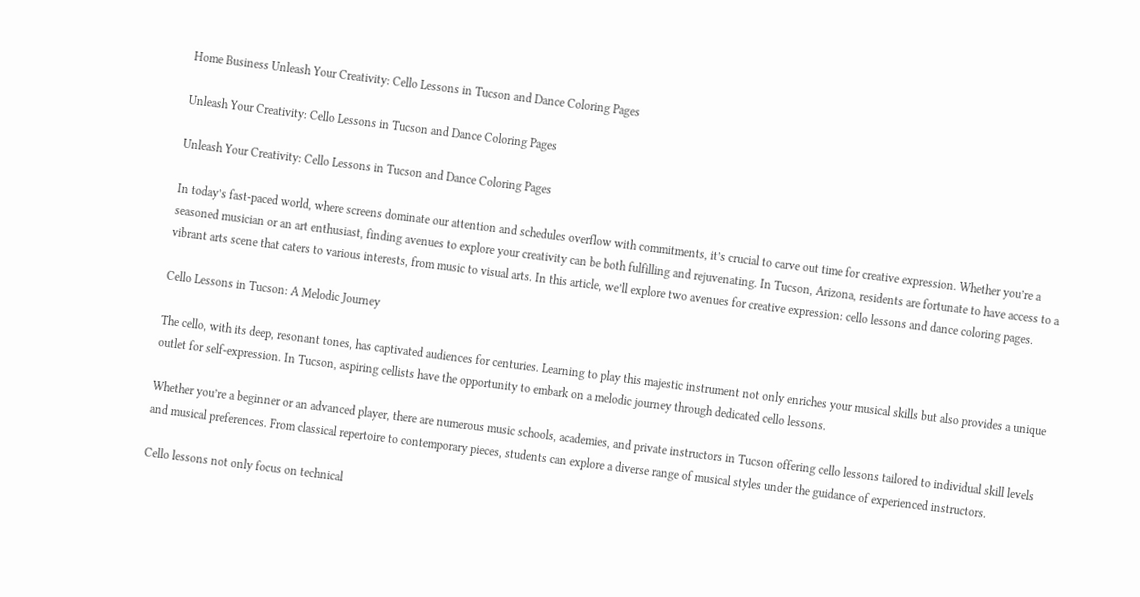Home Business Unleash Your Creativity: Cello Lessons in Tucson and Dance Coloring Pages

Unleash Your Creativity: Cello Lessons in Tucson and Dance Coloring Pages

Unleash Your Creativity: Cello Lessons in Tucson and Dance Coloring Pages

In today’s fast-paced world, where screens dominate our attention and schedules overflow with commitments, it’s crucial to carve out time for creative expression. Whether you’re a seasoned musician or an art enthusiast, finding avenues to explore your creativity can be both fulfilling and rejuvenating. In Tucson, Arizona, residents are fortunate to have access to a vibrant arts scene that caters to various interests, from music to visual arts. In this article, we’ll explore two avenues for creative expression: cello lessons and dance coloring pages.

Cello Lessons in Tucson: A Melodic Journey

The cello, with its deep, resonant tones, has captivated audiences for centuries. Learning to play this majestic instrument not only enriches your musical skills but also provides a unique outlet for self-expression. In Tucson, aspiring cellists have the opportunity to embark on a melodic journey through dedicated cello lessons.

Whether you’re a beginner or an advanced player, there are numerous music schools, academies, and private instructors in Tucson offering cello lessons tailored to individual skill levels and musical preferences. From classical repertoire to contemporary pieces, students can explore a diverse range of musical styles under the guidance of experienced instructors.

Cello lessons not only focus on technical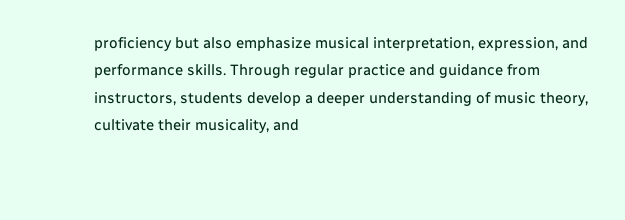proficiency but also emphasize musical interpretation, expression, and performance skills. Through regular practice and guidance from instructors, students develop a deeper understanding of music theory, cultivate their musicality, and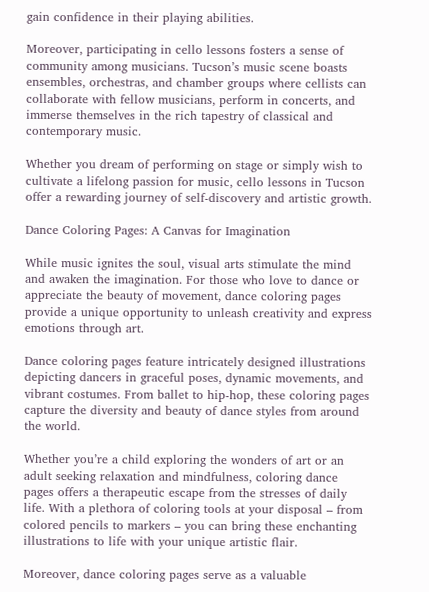gain confidence in their playing abilities.

Moreover, participating in cello lessons fosters a sense of community among musicians. Tucson’s music scene boasts ensembles, orchestras, and chamber groups where cellists can collaborate with fellow musicians, perform in concerts, and immerse themselves in the rich tapestry of classical and contemporary music.

Whether you dream of performing on stage or simply wish to cultivate a lifelong passion for music, cello lessons in Tucson offer a rewarding journey of self-discovery and artistic growth.

Dance Coloring Pages: A Canvas for Imagination

While music ignites the soul, visual arts stimulate the mind and awaken the imagination. For those who love to dance or appreciate the beauty of movement, dance coloring pages provide a unique opportunity to unleash creativity and express emotions through art.

Dance coloring pages feature intricately designed illustrations depicting dancers in graceful poses, dynamic movements, and vibrant costumes. From ballet to hip-hop, these coloring pages capture the diversity and beauty of dance styles from around the world.

Whether you’re a child exploring the wonders of art or an adult seeking relaxation and mindfulness, coloring dance pages offers a therapeutic escape from the stresses of daily life. With a plethora of coloring tools at your disposal – from colored pencils to markers – you can bring these enchanting illustrations to life with your unique artistic flair.

Moreover, dance coloring pages serve as a valuable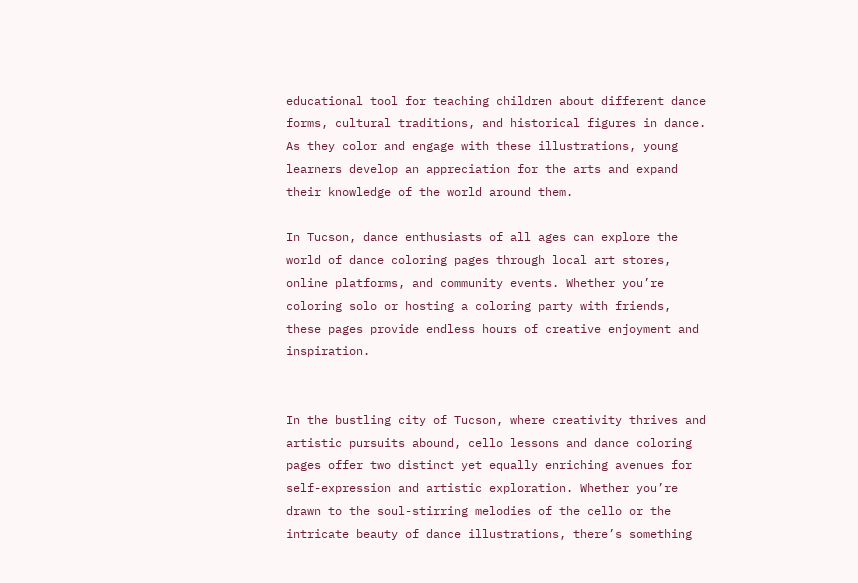educational tool for teaching children about different dance forms, cultural traditions, and historical figures in dance. As they color and engage with these illustrations, young learners develop an appreciation for the arts and expand their knowledge of the world around them.

In Tucson, dance enthusiasts of all ages can explore the world of dance coloring pages through local art stores, online platforms, and community events. Whether you’re coloring solo or hosting a coloring party with friends, these pages provide endless hours of creative enjoyment and inspiration.


In the bustling city of Tucson, where creativity thrives and artistic pursuits abound, cello lessons and dance coloring pages offer two distinct yet equally enriching avenues for self-expression and artistic exploration. Whether you’re drawn to the soul-stirring melodies of the cello or the intricate beauty of dance illustrations, there’s something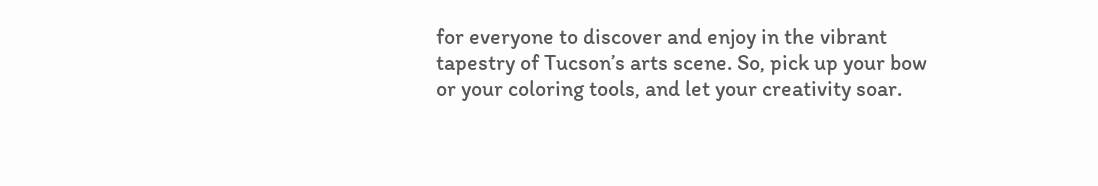for everyone to discover and enjoy in the vibrant tapestry of Tucson’s arts scene. So, pick up your bow or your coloring tools, and let your creativity soar.